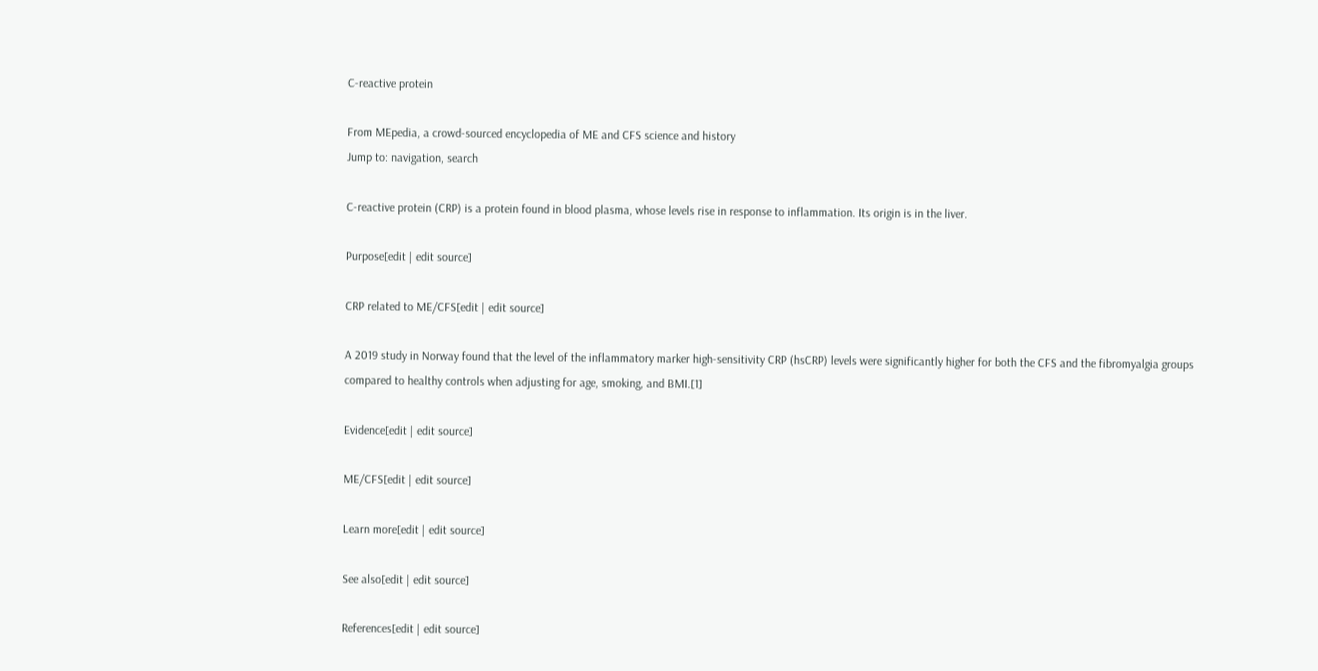C-reactive protein

From MEpedia, a crowd-sourced encyclopedia of ME and CFS science and history
Jump to: navigation, search

C-reactive protein (CRP) is a protein found in blood plasma, whose levels rise in response to inflammation. Its origin is in the liver.

Purpose[edit | edit source]

CRP related to ME/CFS[edit | edit source]

A 2019 study in Norway found that the level of the inflammatory marker high-sensitivity CRP (hsCRP) levels were significantly higher for both the CFS and the fibromyalgia groups compared to healthy controls when adjusting for age, smoking, and BMI.[1]

Evidence[edit | edit source]

ME/CFS[edit | edit source]

Learn more[edit | edit source]

See also[edit | edit source]

References[edit | edit source]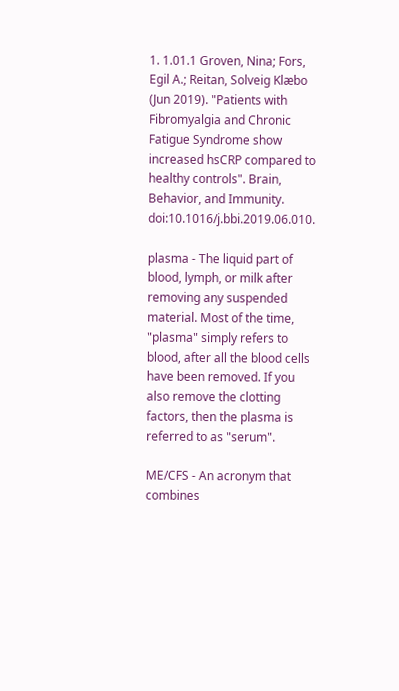1. 1.01.1 Groven, Nina; Fors, Egil A.; Reitan, Solveig Klæbo (Jun 2019). "Patients with Fibromyalgia and Chronic Fatigue Syndrome show increased hsCRP compared to healthy controls". Brain, Behavior, and Immunity. doi:10.1016/j.bbi.2019.06.010.

plasma - The liquid part of blood, lymph, or milk after removing any suspended material. Most of the time, "plasma" simply refers to blood, after all the blood cells have been removed. If you also remove the clotting factors, then the plasma is referred to as "serum".

ME/CFS - An acronym that combines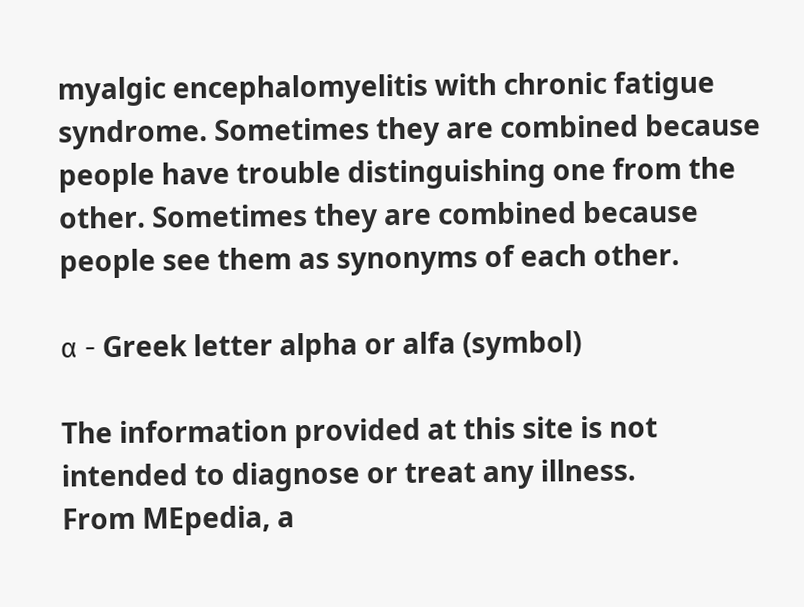myalgic encephalomyelitis with chronic fatigue syndrome. Sometimes they are combined because people have trouble distinguishing one from the other. Sometimes they are combined because people see them as synonyms of each other.

α - Greek letter alpha or alfa (symbol)

The information provided at this site is not intended to diagnose or treat any illness.
From MEpedia, a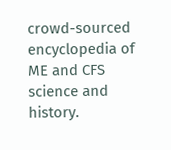crowd-sourced encyclopedia of ME and CFS science and history.